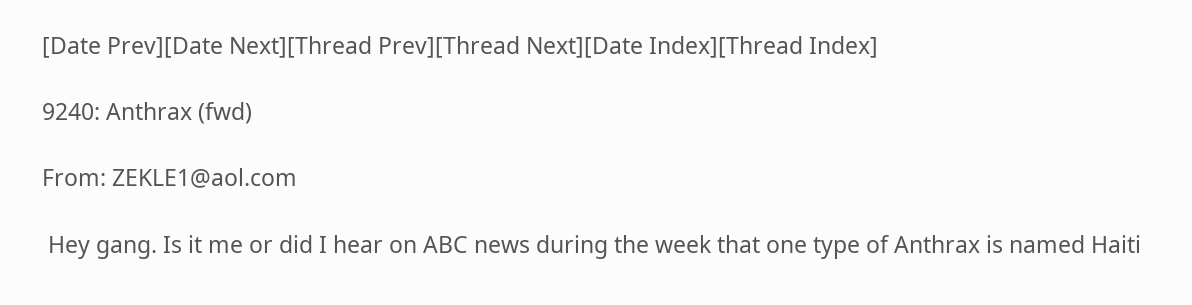[Date Prev][Date Next][Thread Prev][Thread Next][Date Index][Thread Index]

9240: Anthrax (fwd)

From: ZEKLE1@aol.com

 Hey gang. Is it me or did I hear on ABC news during the week that one type of Anthrax is named Haiti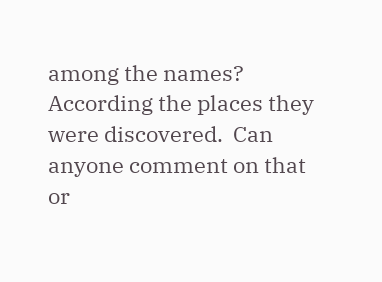among the names?  According the places they were discovered.  Can anyone comment on that or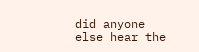did anyone else hear the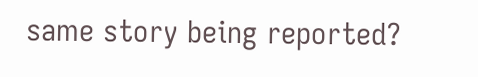same story being reported?